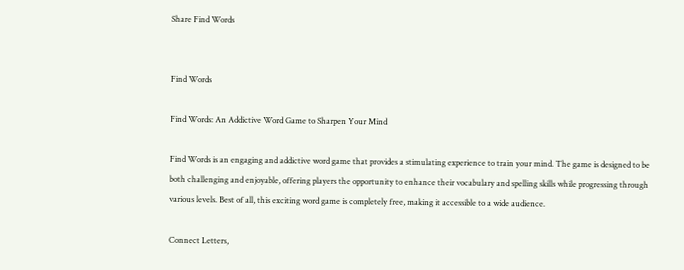Share Find Words


Find Words

Find Words: An Addictive Word Game to Sharpen Your Mind

Find Words is an engaging and addictive word game that provides a stimulating experience to train your mind. The game is designed to be both challenging and enjoyable, offering players the opportunity to enhance their vocabulary and spelling skills while progressing through various levels. Best of all, this exciting word game is completely free, making it accessible to a wide audience.

Connect Letters,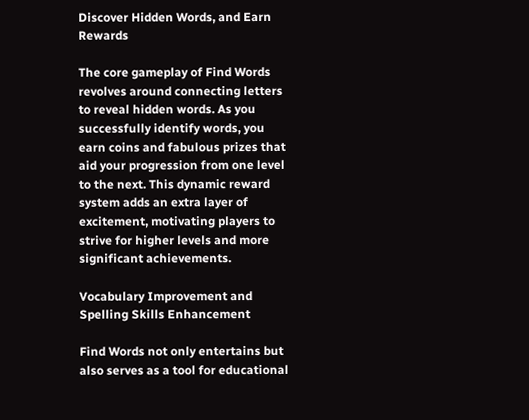Discover Hidden Words, and Earn Rewards

The core gameplay of Find Words revolves around connecting letters to reveal hidden words. As you successfully identify words, you earn coins and fabulous prizes that aid your progression from one level to the next. This dynamic reward system adds an extra layer of excitement, motivating players to strive for higher levels and more significant achievements.

Vocabulary Improvement and Spelling Skills Enhancement

Find Words not only entertains but also serves as a tool for educational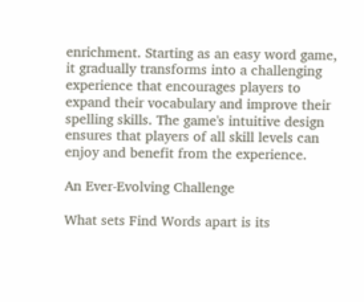enrichment. Starting as an easy word game, it gradually transforms into a challenging experience that encourages players to expand their vocabulary and improve their spelling skills. The game's intuitive design ensures that players of all skill levels can enjoy and benefit from the experience.

An Ever-Evolving Challenge

What sets Find Words apart is its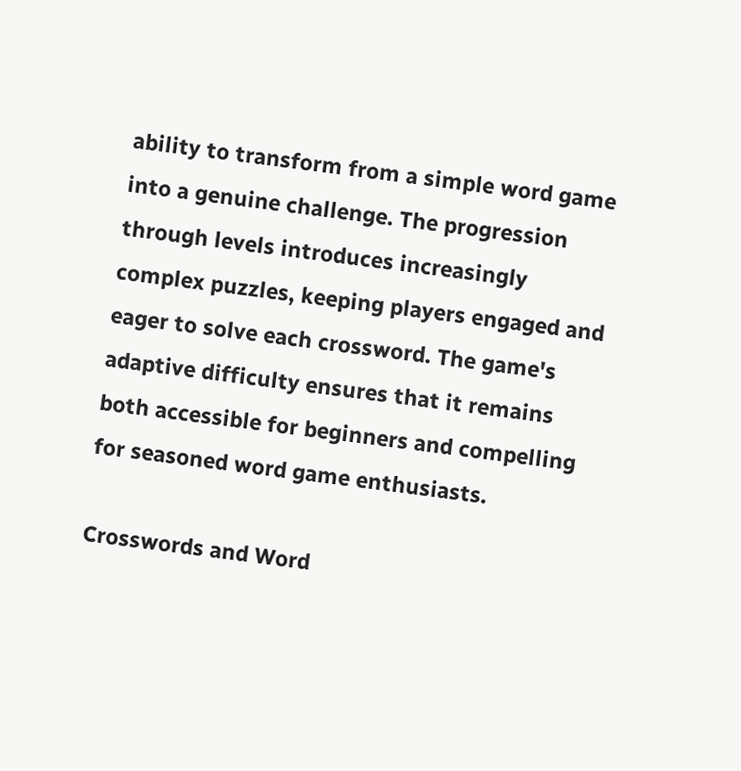ability to transform from a simple word game into a genuine challenge. The progression through levels introduces increasingly complex puzzles, keeping players engaged and eager to solve each crossword. The game's adaptive difficulty ensures that it remains both accessible for beginners and compelling for seasoned word game enthusiasts.

Crosswords and Word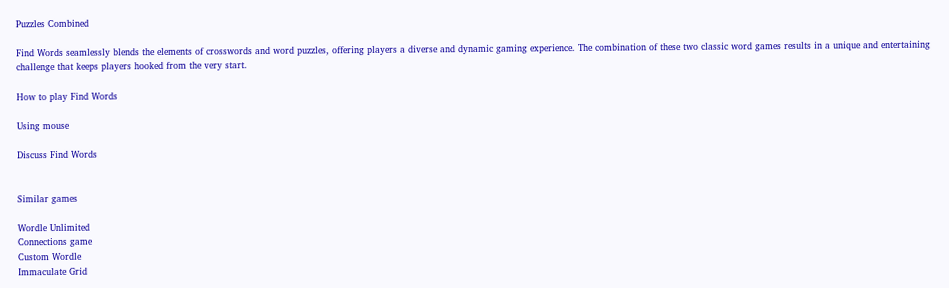Puzzles Combined

Find Words seamlessly blends the elements of crosswords and word puzzles, offering players a diverse and dynamic gaming experience. The combination of these two classic word games results in a unique and entertaining challenge that keeps players hooked from the very start.

How to play Find Words

Using mouse

Discuss Find Words


Similar games

Wordle Unlimited
Connections game
Custom Wordle
Immaculate Grid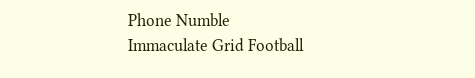Phone Numble
Immaculate Grid Football